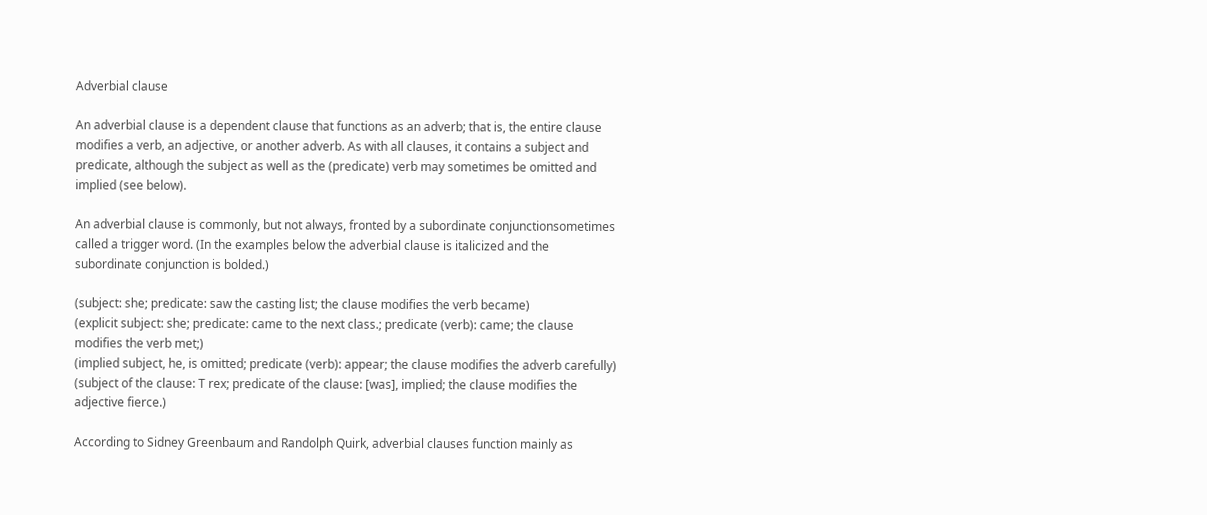Adverbial clause

An adverbial clause is a dependent clause that functions as an adverb; that is, the entire clause modifies a verb, an adjective, or another adverb. As with all clauses, it contains a subject and predicate, although the subject as well as the (predicate) verb may sometimes be omitted and implied (see below).

An adverbial clause is commonly, but not always, fronted by a subordinate conjunctionsometimes called a trigger word. (In the examples below the adverbial clause is italicized and the subordinate conjunction is bolded.)

(subject: she; predicate: saw the casting list; the clause modifies the verb became)
(explicit subject: she; predicate: came to the next class.; predicate (verb): came; the clause modifies the verb met;)
(implied subject, he, is omitted; predicate (verb): appear; the clause modifies the adverb carefully)
(subject of the clause: T rex; predicate of the clause: [was], implied; the clause modifies the adjective fierce.)

According to Sidney Greenbaum and Randolph Quirk, adverbial clauses function mainly as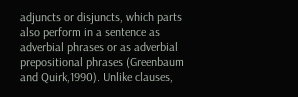adjuncts or disjuncts, which parts also perform in a sentence as adverbial phrases or as adverbial prepositional phrases (Greenbaum and Quirk,1990). Unlike clauses,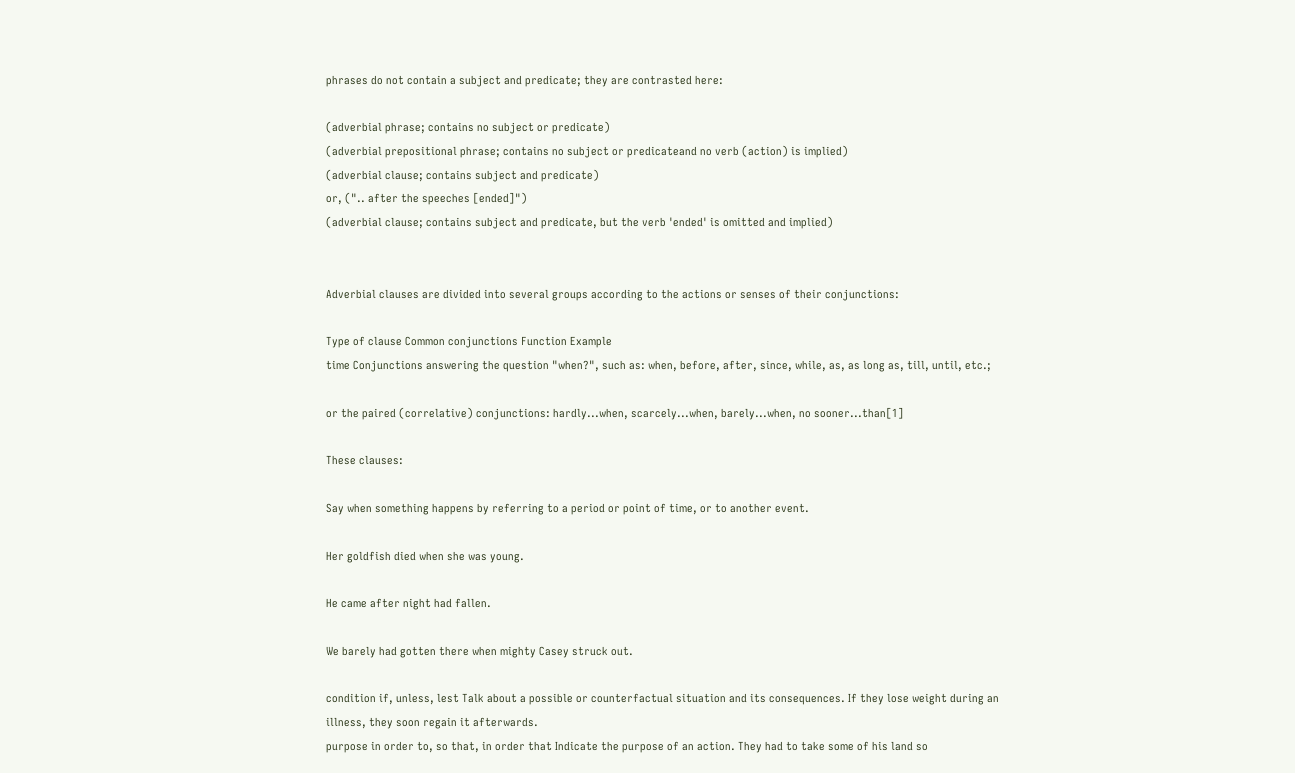phrases do not contain a subject and predicate; they are contrasted here:

(adverbial phrase; contains no subject or predicate)
(adverbial prepositional phrase; contains no subject or predicateand no verb (action) is implied)
(adverbial clause; contains subject and predicate)
or, (".. after the speeches [ended]")
(adverbial clause; contains subject and predicate, but the verb 'ended' is omitted and implied)


Adverbial clauses are divided into several groups according to the actions or senses of their conjunctions:

Type of clause Common conjunctions Function Example
time Conjunctions answering the question "when?", such as: when, before, after, since, while, as, as long as, till, until, etc.;

or the paired (correlative) conjunctions: hardly...when, scarcely...when, barely...when, no sooner...than[1]

These clauses:

Say when something happens by referring to a period or point of time, or to another event.

Her goldfish died when she was young.

He came after night had fallen.

We barely had gotten there when mighty Casey struck out.

condition if, unless, lest Talk about a possible or counterfactual situation and its consequences. If they lose weight during an illness, they soon regain it afterwards.
purpose in order to, so that, in order that Indicate the purpose of an action. They had to take some of his land so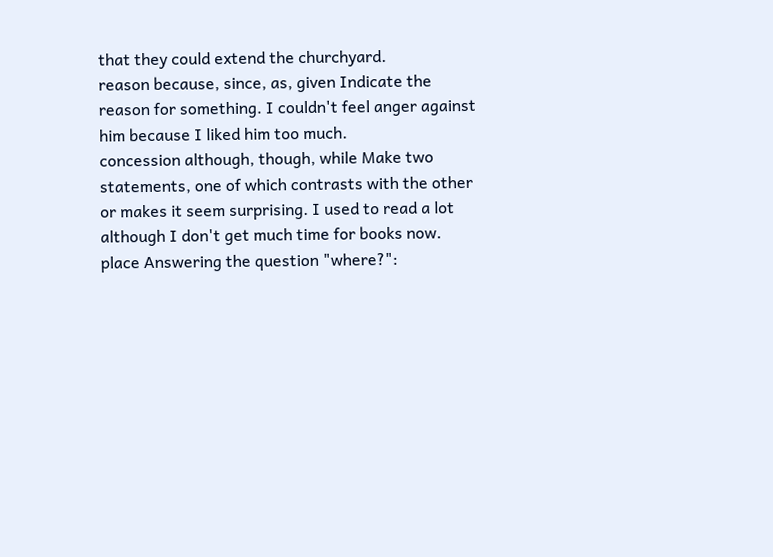that they could extend the churchyard.
reason because, since, as, given Indicate the reason for something. I couldn't feel anger against him because I liked him too much.
concession although, though, while Make two statements, one of which contrasts with the other or makes it seem surprising. I used to read a lot although I don't get much time for books now.
place Answering the question "where?":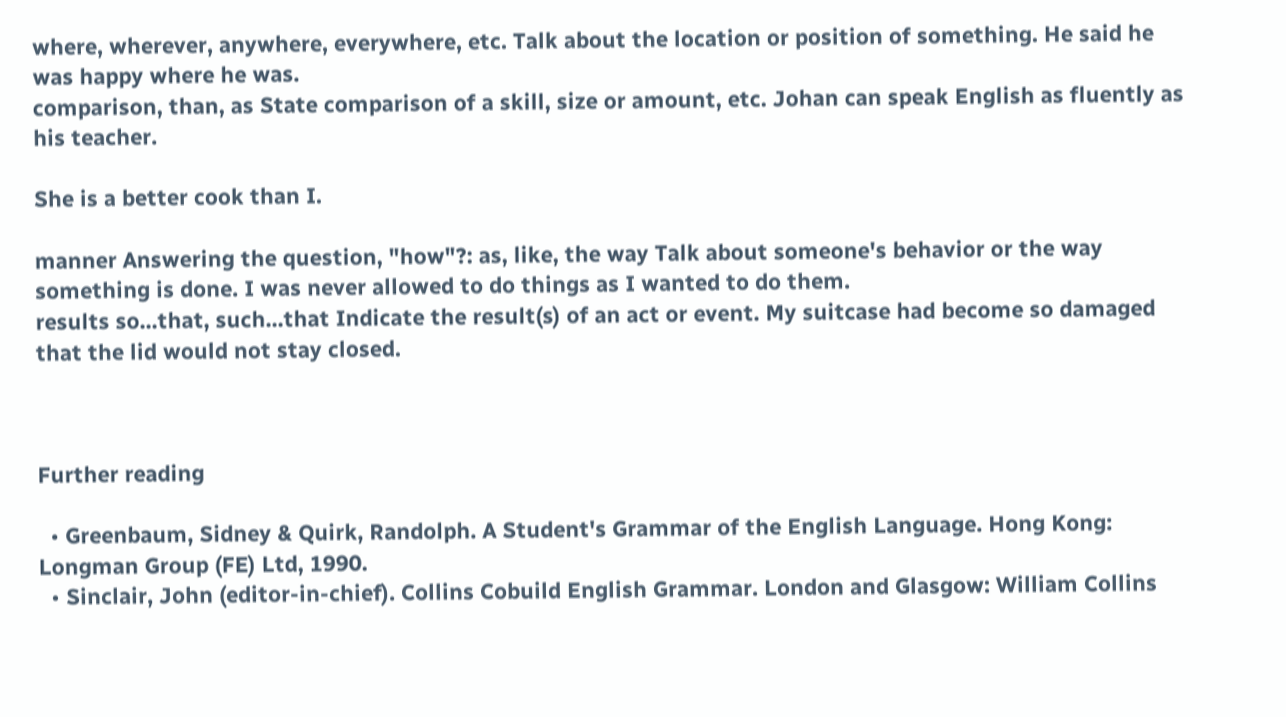where, wherever, anywhere, everywhere, etc. Talk about the location or position of something. He said he was happy where he was.
comparison, than, as State comparison of a skill, size or amount, etc. Johan can speak English as fluently as his teacher.

She is a better cook than I.

manner Answering the question, "how"?: as, like, the way Talk about someone's behavior or the way something is done. I was never allowed to do things as I wanted to do them.
results so...that, such...that Indicate the result(s) of an act or event. My suitcase had become so damaged that the lid would not stay closed.



Further reading

  • Greenbaum, Sidney & Quirk, Randolph. A Student's Grammar of the English Language. Hong Kong: Longman Group (FE) Ltd, 1990.
  • Sinclair, John (editor-in-chief). Collins Cobuild English Grammar. London and Glasgow: William Collins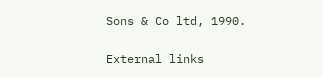Sons & Co ltd, 1990.

External links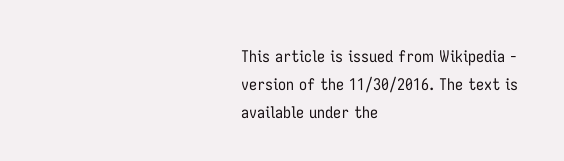This article is issued from Wikipedia - version of the 11/30/2016. The text is available under the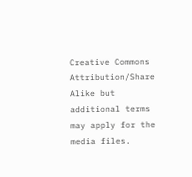Creative Commons Attribution/Share Alike but additional terms may apply for the media files.